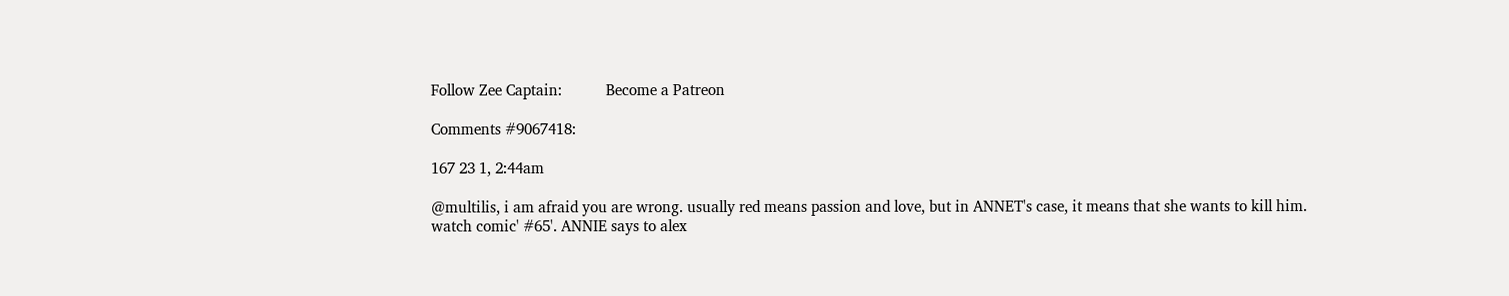Follow Zee Captain:           Become a Patreon

Comments #9067418:

167 23 1, 2:44am

@multilis, i am afraid you are wrong. usually red means passion and love, but in ANNET's case, it means that she wants to kill him.
watch comic' #65'. ANNIE says to alex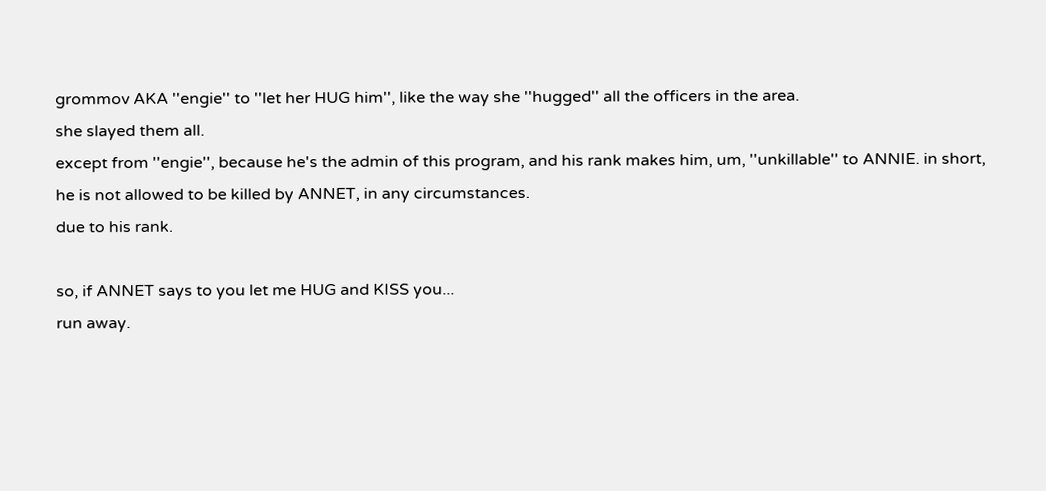grommov AKA ''engie'' to ''let her HUG him'', like the way she ''hugged'' all the officers in the area.
she slayed them all.
except from ''engie'', because he's the admin of this program, and his rank makes him, um, ''unkillable'' to ANNIE. in short, he is not allowed to be killed by ANNET, in any circumstances.
due to his rank.

so, if ANNET says to you let me HUG and KISS you...
run away.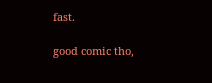fast.

good comic tho,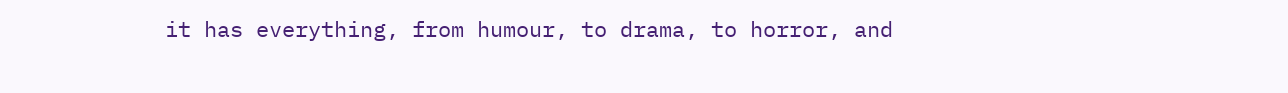it has everything, from humour, to drama, to horror, and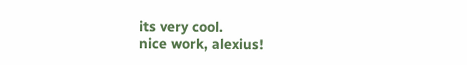its very cool.
nice work, alexius!